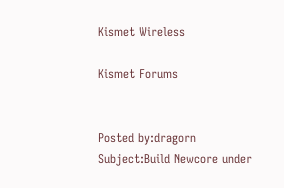Kismet Wireless

Kismet Forums


Posted by:dragorn
Subject:Build Newcore under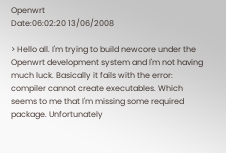Openwrt
Date:06:02:20 13/06/2008

> Hello all. I'm trying to build newcore under the Openwrt development system and I'm not having much luck. Basically it fails with the error: compiler cannot create executables. Which seems to me that I'm missing some required package. Unfortunately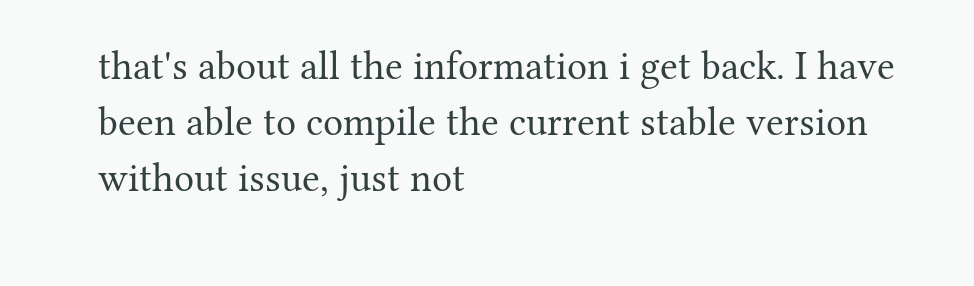that's about all the information i get back. I have been able to compile the current stable version without issue, just not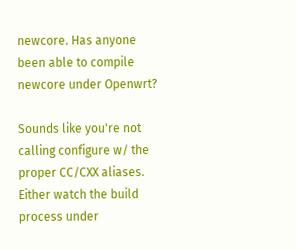newcore. Has anyone been able to compile newcore under Openwrt?

Sounds like you're not calling configure w/ the proper CC/CXX aliases. Either watch the build process under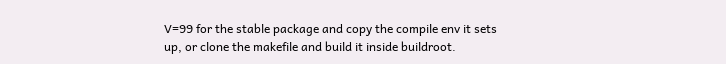V=99 for the stable package and copy the compile env it sets up, or clone the makefile and build it inside buildroot.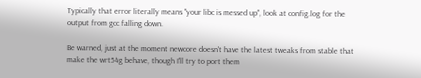Typically that error literally means "your libc is messed up", look at config.log for the output from gcc falling down.

Be warned, just at the moment newcore doesn't have the latest tweaks from stable that make the wrt54g behave, though I'll try to port them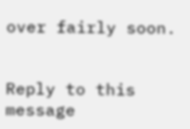over fairly soon.


Reply to this message